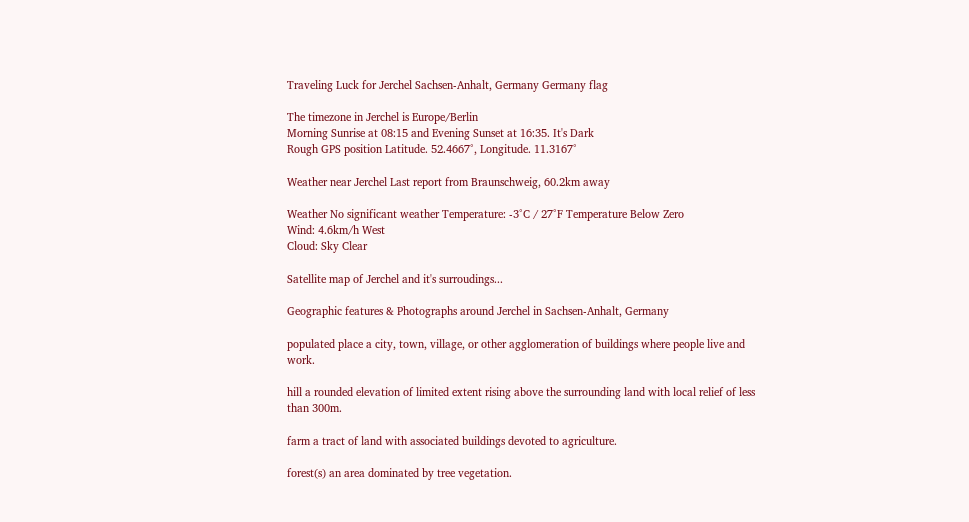Traveling Luck for Jerchel Sachsen-Anhalt, Germany Germany flag

The timezone in Jerchel is Europe/Berlin
Morning Sunrise at 08:15 and Evening Sunset at 16:35. It's Dark
Rough GPS position Latitude. 52.4667°, Longitude. 11.3167°

Weather near Jerchel Last report from Braunschweig, 60.2km away

Weather No significant weather Temperature: -3°C / 27°F Temperature Below Zero
Wind: 4.6km/h West
Cloud: Sky Clear

Satellite map of Jerchel and it's surroudings...

Geographic features & Photographs around Jerchel in Sachsen-Anhalt, Germany

populated place a city, town, village, or other agglomeration of buildings where people live and work.

hill a rounded elevation of limited extent rising above the surrounding land with local relief of less than 300m.

farm a tract of land with associated buildings devoted to agriculture.

forest(s) an area dominated by tree vegetation.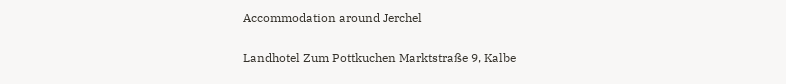Accommodation around Jerchel

Landhotel Zum Pottkuchen Marktstraße 9, Kalbe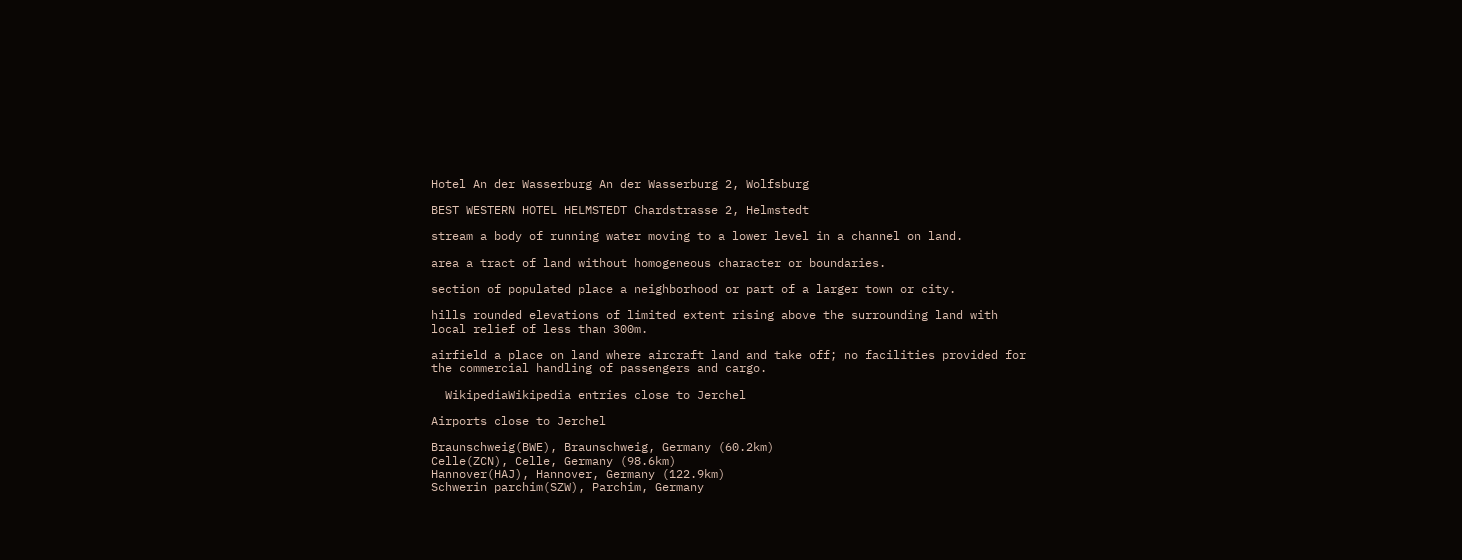Hotel An der Wasserburg An der Wasserburg 2, Wolfsburg

BEST WESTERN HOTEL HELMSTEDT Chardstrasse 2, Helmstedt

stream a body of running water moving to a lower level in a channel on land.

area a tract of land without homogeneous character or boundaries.

section of populated place a neighborhood or part of a larger town or city.

hills rounded elevations of limited extent rising above the surrounding land with local relief of less than 300m.

airfield a place on land where aircraft land and take off; no facilities provided for the commercial handling of passengers and cargo.

  WikipediaWikipedia entries close to Jerchel

Airports close to Jerchel

Braunschweig(BWE), Braunschweig, Germany (60.2km)
Celle(ZCN), Celle, Germany (98.6km)
Hannover(HAJ), Hannover, Germany (122.9km)
Schwerin parchim(SZW), Parchim, Germany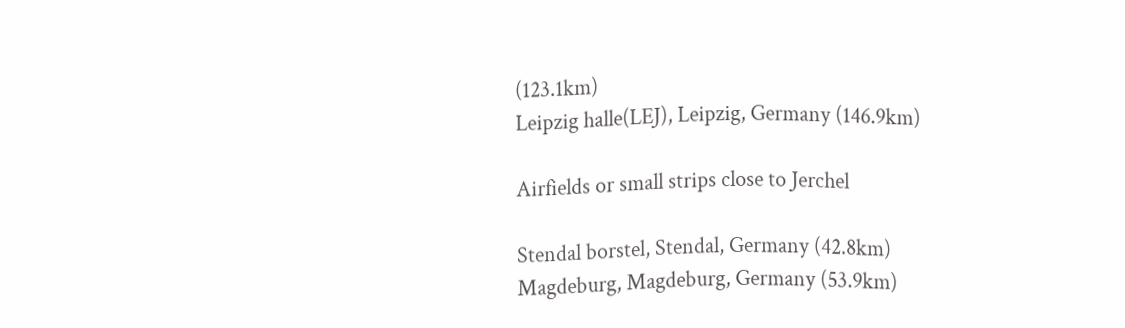(123.1km)
Leipzig halle(LEJ), Leipzig, Germany (146.9km)

Airfields or small strips close to Jerchel

Stendal borstel, Stendal, Germany (42.8km)
Magdeburg, Magdeburg, Germany (53.9km)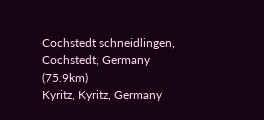Cochstedt schneidlingen, Cochstedt, Germany (75.9km)
Kyritz, Kyritz, Germany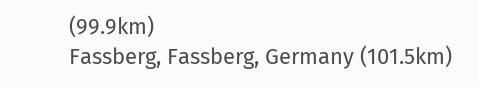(99.9km)
Fassberg, Fassberg, Germany (101.5km)